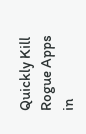Quickly Kill Rogue Apps in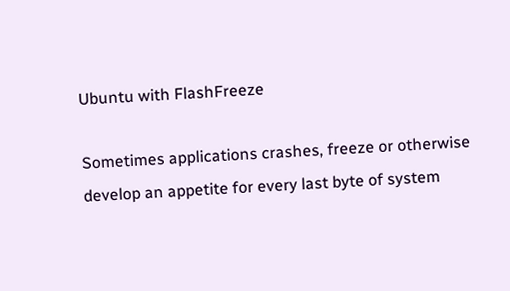Ubuntu with FlashFreeze

Sometimes applications crashes, freeze or otherwise develop an appetite for every last byte of system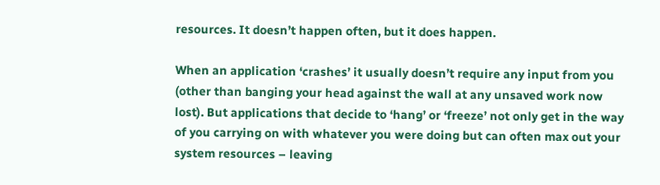resources. It doesn’t happen often, but it does happen.

When an application ‘crashes’ it usually doesn’t require any input from you (other than banging your head against the wall at any unsaved work now lost). But applications that decide to ‘hang’ or ‘freeze’ not only get in the way of you carrying on with whatever you were doing but can often max out your system resources – leaving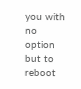you with no option but to reboot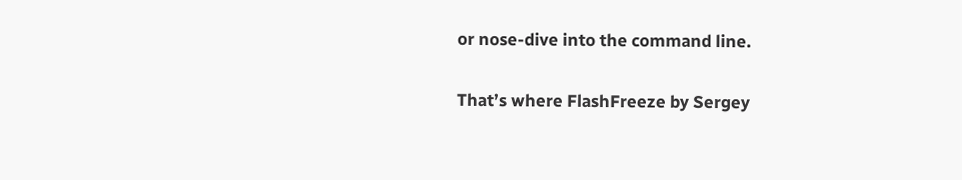or nose-dive into the command line.

That’s where FlashFreeze by Sergey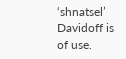‘shnatsel’ Davidoff is of use.